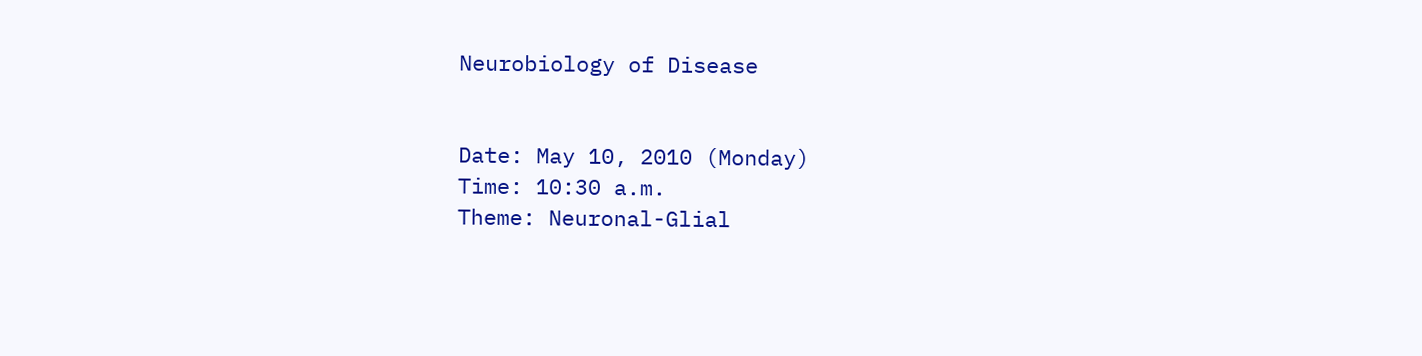Neurobiology of Disease


Date: May 10, 2010 (Monday)
Time: 10:30 a.m.
Theme: Neuronal-Glial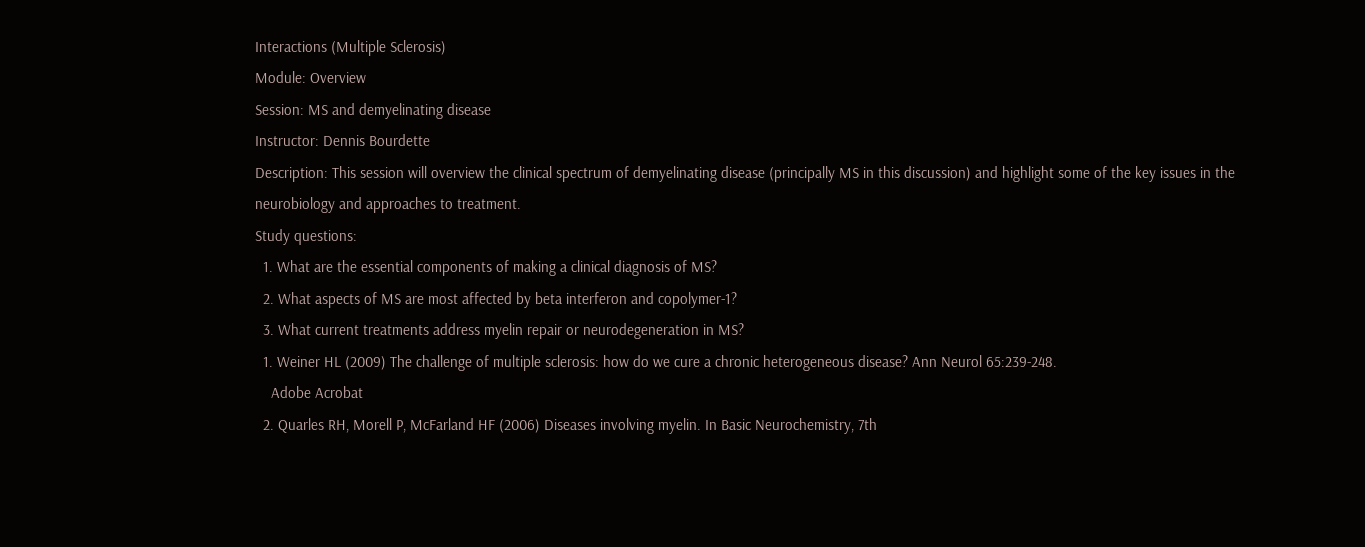Interactions (Multiple Sclerosis)
Module: Overview
Session: MS and demyelinating disease
Instructor: Dennis Bourdette
Description: This session will overview the clinical spectrum of demyelinating disease (principally MS in this discussion) and highlight some of the key issues in the neurobiology and approaches to treatment.
Study questions:
  1. What are the essential components of making a clinical diagnosis of MS?
  2. What aspects of MS are most affected by beta interferon and copolymer-1?
  3. What current treatments address myelin repair or neurodegeneration in MS?
  1. Weiner HL (2009) The challenge of multiple sclerosis: how do we cure a chronic heterogeneous disease? Ann Neurol 65:239-248.
    Adobe Acrobat
  2. Quarles RH, Morell P, McFarland HF (2006) Diseases involving myelin. In Basic Neurochemistry, 7th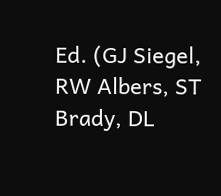Ed. (GJ Siegel, RW Albers, ST Brady, DL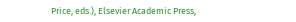Price, eds.), Elsevier Academic Press,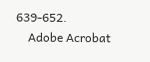639-652.
    Adobe Acrobat